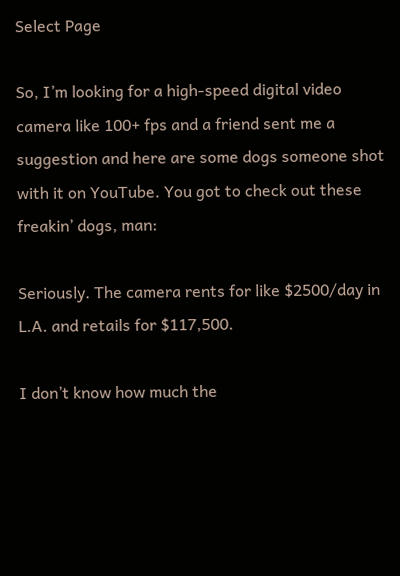Select Page

So, I’m looking for a high-speed digital video camera like 100+ fps and a friend sent me a suggestion and here are some dogs someone shot with it on YouTube. You got to check out these freakin’ dogs, man:

Seriously. The camera rents for like $2500/day in L.A. and retails for $117,500.

I don’t know how much the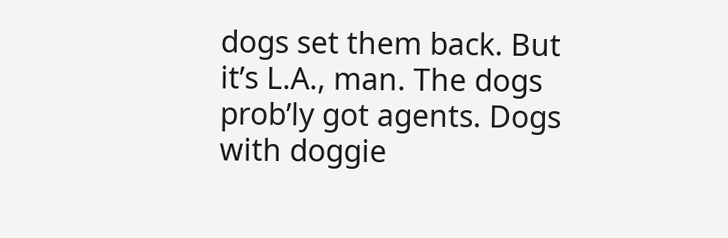dogs set them back. But it’s L.A., man. The dogs prob’ly got agents. Dogs with doggie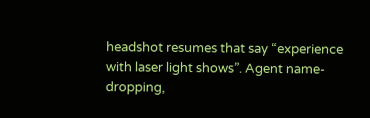headshot resumes that say “experience with laser light shows”. Agent name-dropping,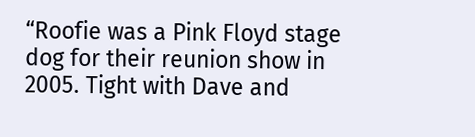“Roofie was a Pink Floyd stage dog for their reunion show in 2005. Tight with Dave and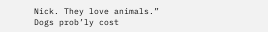Nick. They love animals.” Dogs prob’ly cost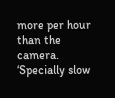more per hour than the camera. ‘Specially slow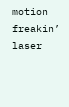motion freakin’ laser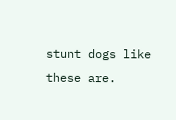stunt dogs like these are.